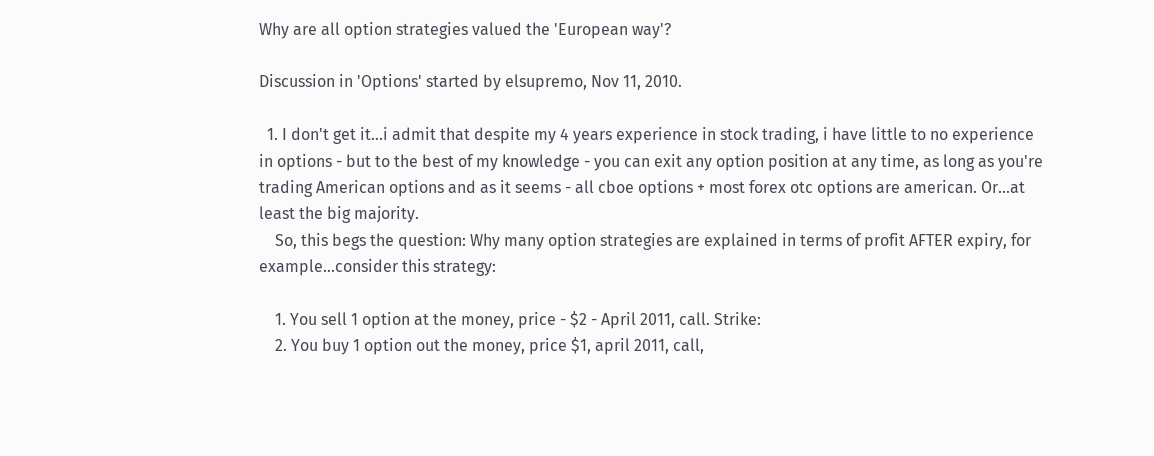Why are all option strategies valued the 'European way'?

Discussion in 'Options' started by elsupremo, Nov 11, 2010.

  1. I don't get it...i admit that despite my 4 years experience in stock trading, i have little to no experience in options - but to the best of my knowledge - you can exit any option position at any time, as long as you're trading American options and as it seems - all cboe options + most forex otc options are american. Or...at least the big majority.
    So, this begs the question: Why many option strategies are explained in terms of profit AFTER expiry, for example...consider this strategy:

    1. You sell 1 option at the money, price - $2 - April 2011, call. Strike:
    2. You buy 1 option out the money, price $1, april 2011, call,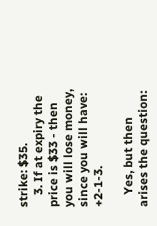strike: $35.
    3. If at expiry the price is $33 - then you will lose money, since you will have: +2-1-3.

    Yes, but then arises the question: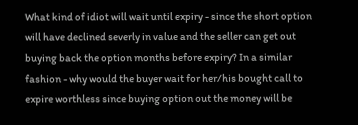What kind of idiot will wait until expiry - since the short option will have declined severly in value and the seller can get out buying back the option months before expiry? In a similar fashion - why would the buyer wait for her/his bought call to expire worthless since buying option out the money will be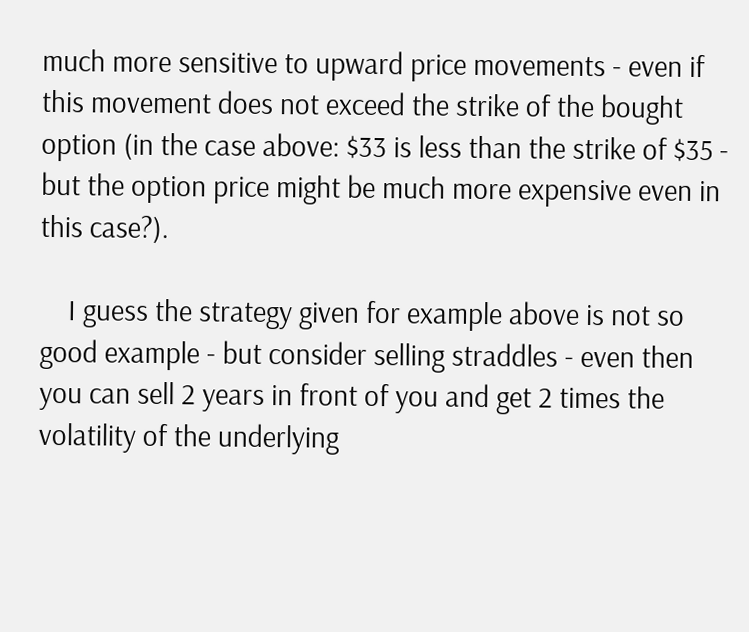much more sensitive to upward price movements - even if this movement does not exceed the strike of the bought option (in the case above: $33 is less than the strike of $35 - but the option price might be much more expensive even in this case?).

    I guess the strategy given for example above is not so good example - but consider selling straddles - even then you can sell 2 years in front of you and get 2 times the volatility of the underlying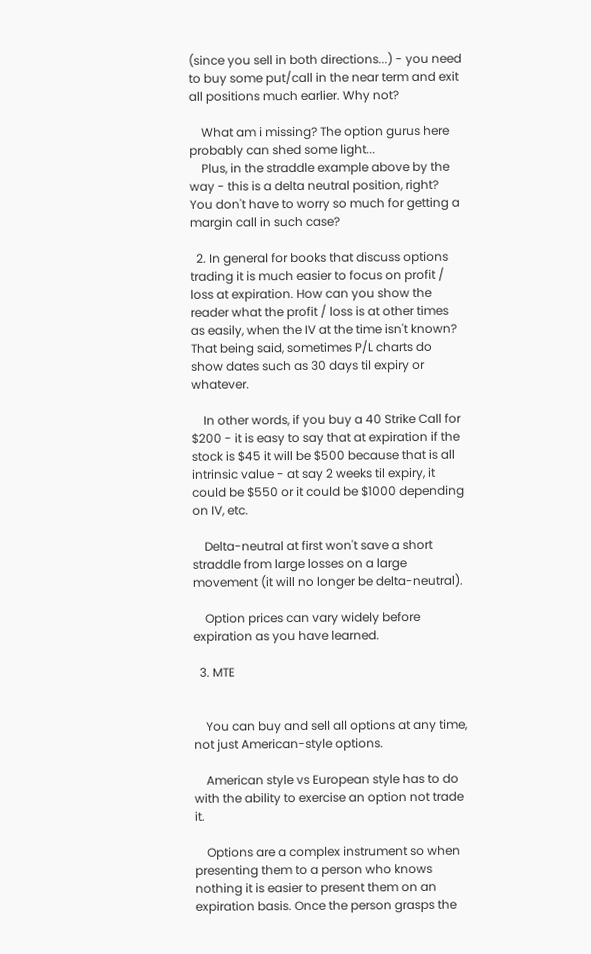(since you sell in both directions...) - you need to buy some put/call in the near term and exit all positions much earlier. Why not?

    What am i missing? The option gurus here probably can shed some light...
    Plus, in the straddle example above by the way - this is a delta neutral position, right? You don't have to worry so much for getting a margin call in such case?

  2. In general for books that discuss options trading it is much easier to focus on profit / loss at expiration. How can you show the reader what the profit / loss is at other times as easily, when the IV at the time isn't known? That being said, sometimes P/L charts do show dates such as 30 days til expiry or whatever.

    In other words, if you buy a 40 Strike Call for $200 - it is easy to say that at expiration if the stock is $45 it will be $500 because that is all intrinsic value - at say 2 weeks til expiry, it could be $550 or it could be $1000 depending on IV, etc.

    Delta-neutral at first won't save a short straddle from large losses on a large movement (it will no longer be delta-neutral).

    Option prices can vary widely before expiration as you have learned.

  3. MTE


    You can buy and sell all options at any time, not just American-style options.

    American style vs European style has to do with the ability to exercise an option not trade it.

    Options are a complex instrument so when presenting them to a person who knows nothing it is easier to present them on an expiration basis. Once the person grasps the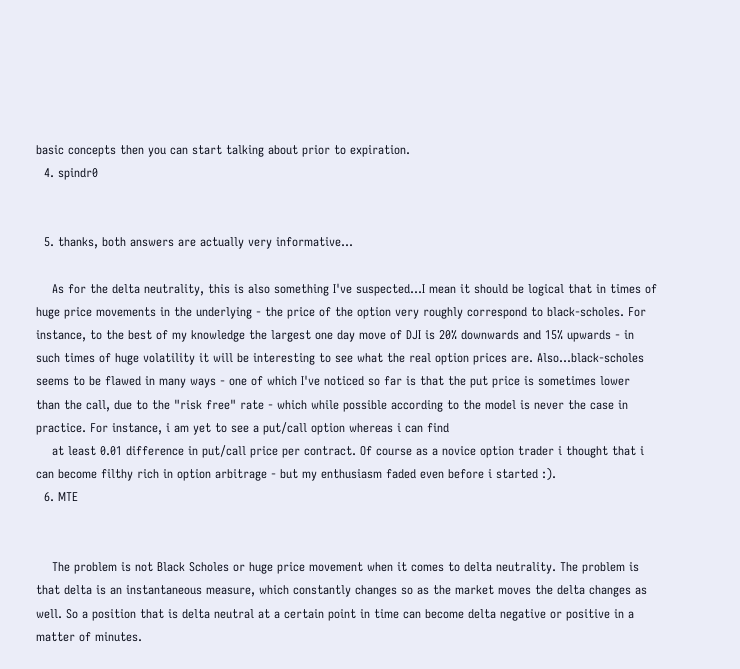basic concepts then you can start talking about prior to expiration.
  4. spindr0


  5. thanks, both answers are actually very informative...

    As for the delta neutrality, this is also something I've suspected...I mean it should be logical that in times of huge price movements in the underlying - the price of the option very roughly correspond to black-scholes. For instance, to the best of my knowledge the largest one day move of DJI is 20% downwards and 15% upwards - in such times of huge volatility it will be interesting to see what the real option prices are. Also...black-scholes seems to be flawed in many ways - one of which I've noticed so far is that the put price is sometimes lower than the call, due to the "risk free" rate - which while possible according to the model is never the case in practice. For instance, i am yet to see a put/call option whereas i can find
    at least 0.01 difference in put/call price per contract. Of course as a novice option trader i thought that i can become filthy rich in option arbitrage - but my enthusiasm faded even before i started :).
  6. MTE


    The problem is not Black Scholes or huge price movement when it comes to delta neutrality. The problem is that delta is an instantaneous measure, which constantly changes so as the market moves the delta changes as well. So a position that is delta neutral at a certain point in time can become delta negative or positive in a matter of minutes.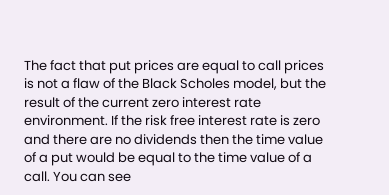The fact that put prices are equal to call prices is not a flaw of the Black Scholes model, but the result of the current zero interest rate environment. If the risk free interest rate is zero and there are no dividends then the time value of a put would be equal to the time value of a call. You can see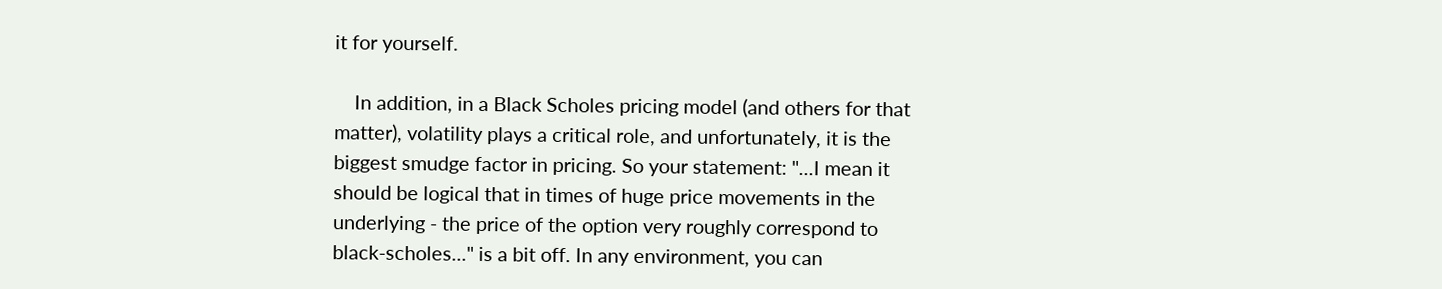it for yourself.

    In addition, in a Black Scholes pricing model (and others for that matter), volatility plays a critical role, and unfortunately, it is the biggest smudge factor in pricing. So your statement: "...I mean it should be logical that in times of huge price movements in the underlying - the price of the option very roughly correspond to black-scholes..." is a bit off. In any environment, you can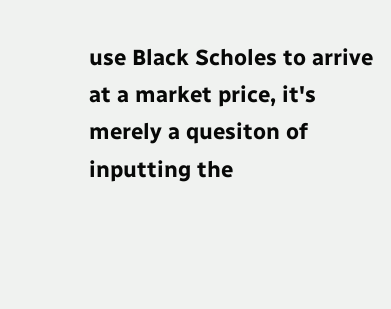use Black Scholes to arrive at a market price, it's merely a quesiton of inputting the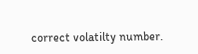correct volatilty number.